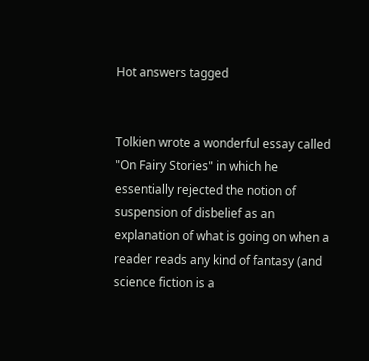Hot answers tagged


Tolkien wrote a wonderful essay called "On Fairy Stories" in which he essentially rejected the notion of suspension of disbelief as an explanation of what is going on when a reader reads any kind of fantasy (and science fiction is a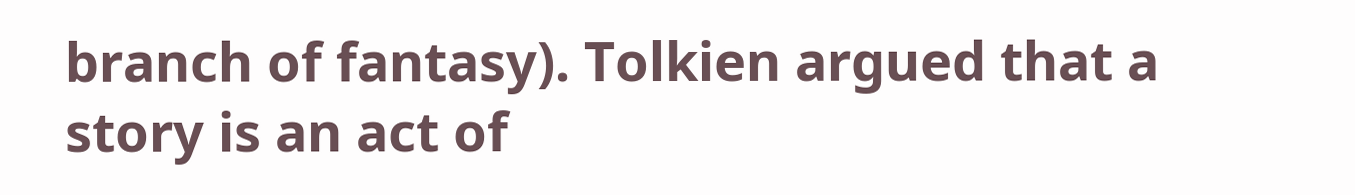branch of fantasy). Tolkien argued that a story is an act of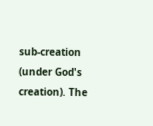sub-creation (under God's creation). The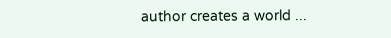author creates a world ...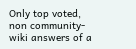Only top voted, non community-wiki answers of a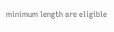minimum length are eligible